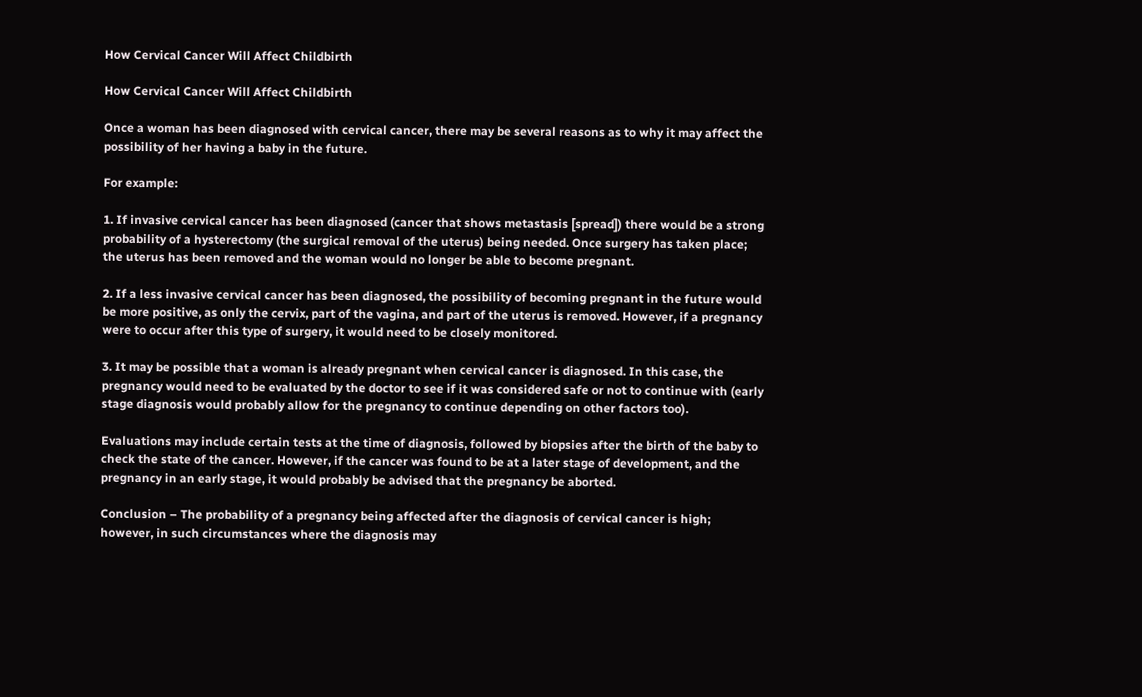How Cervical Cancer Will Affect Childbirth

How Cervical Cancer Will Affect Childbirth

Once a woman has been diagnosed with cervical cancer, there may be several reasons as to why it may affect the possibility of her having a baby in the future.

For example:

1. If invasive cervical cancer has been diagnosed (cancer that shows metastasis [spread]) there would be a strong probability of a hysterectomy (the surgical removal of the uterus) being needed. Once surgery has taken place; the uterus has been removed and the woman would no longer be able to become pregnant.

2. If a less invasive cervical cancer has been diagnosed, the possibility of becoming pregnant in the future would be more positive, as only the cervix, part of the vagina, and part of the uterus is removed. However, if a pregnancy were to occur after this type of surgery, it would need to be closely monitored.

3. It may be possible that a woman is already pregnant when cervical cancer is diagnosed. In this case, the pregnancy would need to be evaluated by the doctor to see if it was considered safe or not to continue with (early stage diagnosis would probably allow for the pregnancy to continue depending on other factors too).

Evaluations may include certain tests at the time of diagnosis, followed by biopsies after the birth of the baby to check the state of the cancer. However, if the cancer was found to be at a later stage of development, and the pregnancy in an early stage, it would probably be advised that the pregnancy be aborted.

Conclusion – The probability of a pregnancy being affected after the diagnosis of cervical cancer is high; however, in such circumstances where the diagnosis may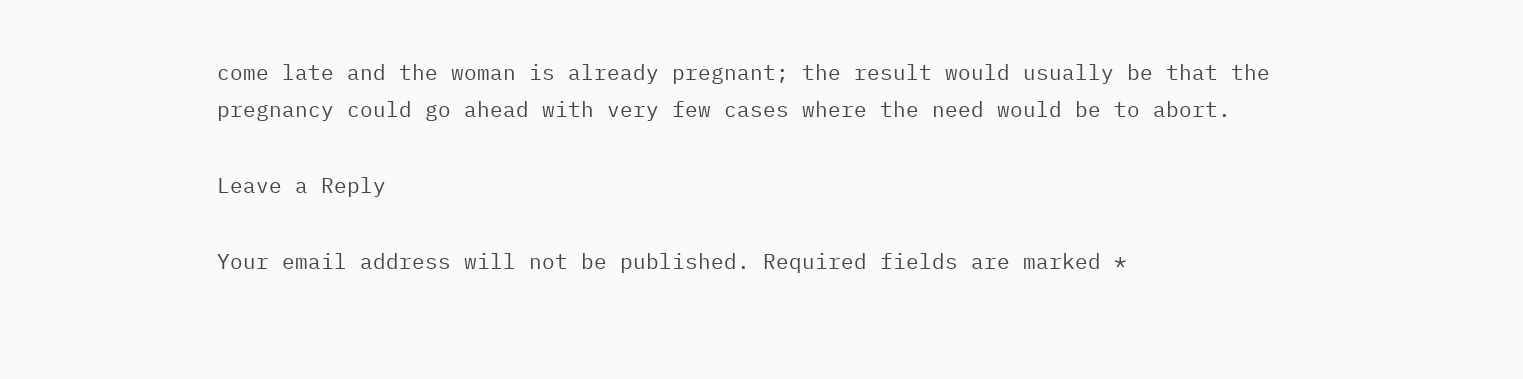come late and the woman is already pregnant; the result would usually be that the pregnancy could go ahead with very few cases where the need would be to abort.

Leave a Reply

Your email address will not be published. Required fields are marked *